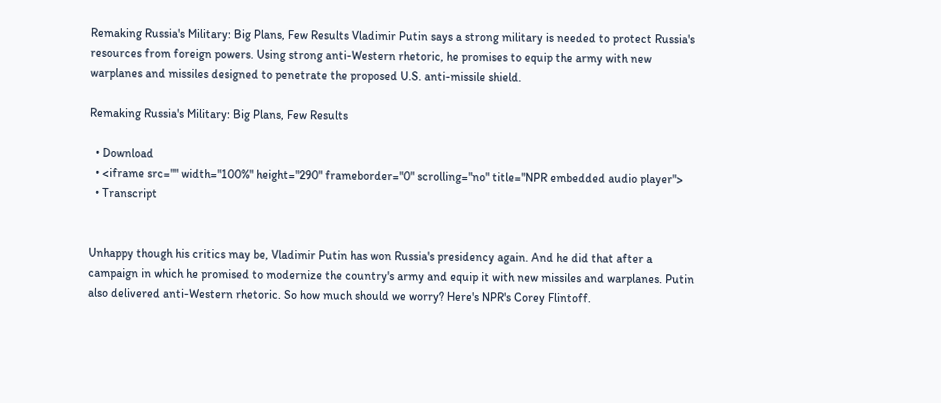Remaking Russia's Military: Big Plans, Few Results Vladimir Putin says a strong military is needed to protect Russia's resources from foreign powers. Using strong anti-Western rhetoric, he promises to equip the army with new warplanes and missiles designed to penetrate the proposed U.S. anti-missile shield.

Remaking Russia's Military: Big Plans, Few Results

  • Download
  • <iframe src="" width="100%" height="290" frameborder="0" scrolling="no" title="NPR embedded audio player">
  • Transcript


Unhappy though his critics may be, Vladimir Putin has won Russia's presidency again. And he did that after a campaign in which he promised to modernize the country's army and equip it with new missiles and warplanes. Putin also delivered anti-Western rhetoric. So how much should we worry? Here's NPR's Corey Flintoff.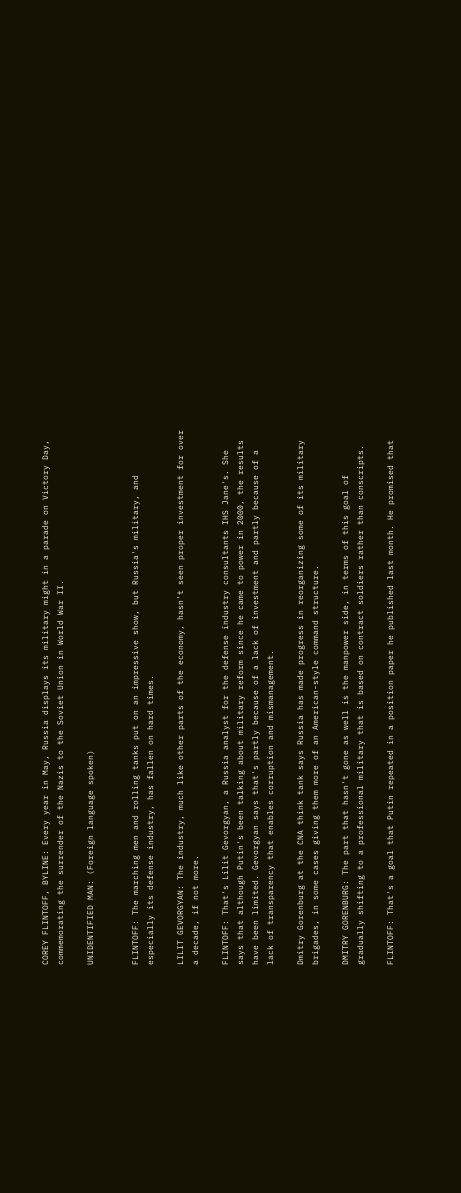COREY FLINTOFF, BYLINE: Every year in May, Russia displays its military might in a parade on Victory Day, commemorating the surrender of the Nazis to the Soviet Union in World War II.

UNIDENTIFIED MAN: (Foreign language spoken)


FLINTOFF: The marching men and rolling tanks put on an impressive show, but Russia's military, and especially its defense industry, has fallen on hard times.

LILIT GEVORGYAN: The industry, much like other parts of the economy, hasn't seen proper investment for over a decade, if not more.

FLINTOFF: That's Lilit Gevorgyan, a Russia analyst for the defense industry consultants IHS Jane's. She says that although Putin's been talking about military reform since he came to power in 2000, the results have been limited. Gevorgyan says that's partly because of a lack of investment and partly because of a lack of transparency that enables corruption and mismanagement.

Dmitry Gorenburg at the CNA think tank says Russia has made progress in reorganizing some of its military brigades, in some cases giving them more of an American-style command structure.

DMITRY GORENBURG: The part that hasn't gone as well is the manpower side, in terms of this goal of gradually shifting to a professional military that is based on contract soldiers rather than conscripts.

FLINTOFF: That's a goal that Putin repeated in a position paper he published last month. He promised that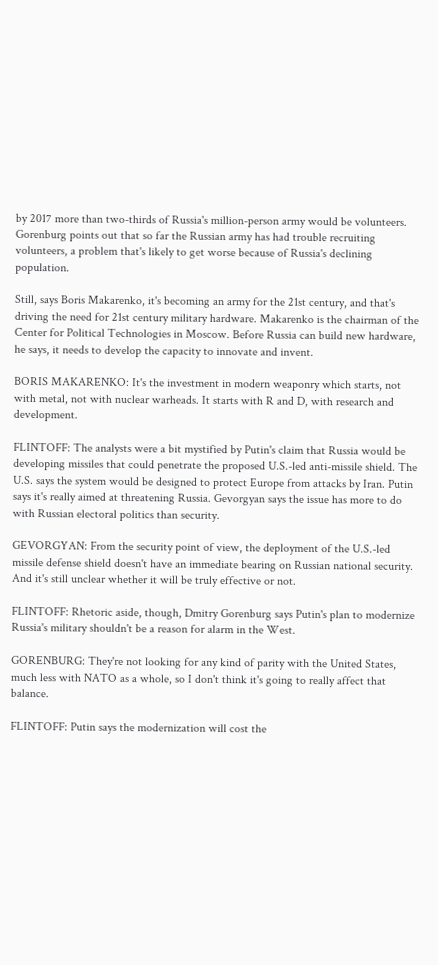by 2017 more than two-thirds of Russia's million-person army would be volunteers. Gorenburg points out that so far the Russian army has had trouble recruiting volunteers, a problem that's likely to get worse because of Russia's declining population.

Still, says Boris Makarenko, it's becoming an army for the 21st century, and that's driving the need for 21st century military hardware. Makarenko is the chairman of the Center for Political Technologies in Moscow. Before Russia can build new hardware, he says, it needs to develop the capacity to innovate and invent.

BORIS MAKARENKO: It's the investment in modern weaponry which starts, not with metal, not with nuclear warheads. It starts with R and D, with research and development.

FLINTOFF: The analysts were a bit mystified by Putin's claim that Russia would be developing missiles that could penetrate the proposed U.S.-led anti-missile shield. The U.S. says the system would be designed to protect Europe from attacks by Iran. Putin says it's really aimed at threatening Russia. Gevorgyan says the issue has more to do with Russian electoral politics than security.

GEVORGYAN: From the security point of view, the deployment of the U.S.-led missile defense shield doesn't have an immediate bearing on Russian national security. And it's still unclear whether it will be truly effective or not.

FLINTOFF: Rhetoric aside, though, Dmitry Gorenburg says Putin's plan to modernize Russia's military shouldn't be a reason for alarm in the West.

GORENBURG: They're not looking for any kind of parity with the United States, much less with NATO as a whole, so I don't think it's going to really affect that balance.

FLINTOFF: Putin says the modernization will cost the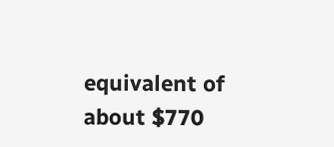equivalent of about $770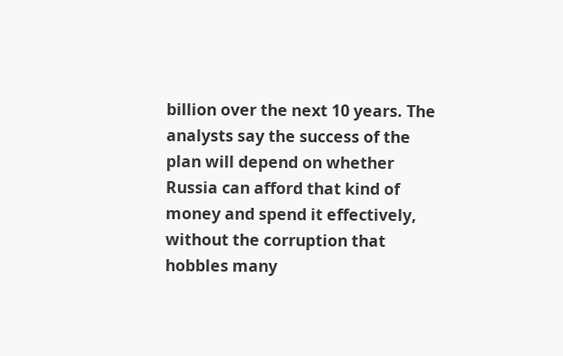billion over the next 10 years. The analysts say the success of the plan will depend on whether Russia can afford that kind of money and spend it effectively, without the corruption that hobbles many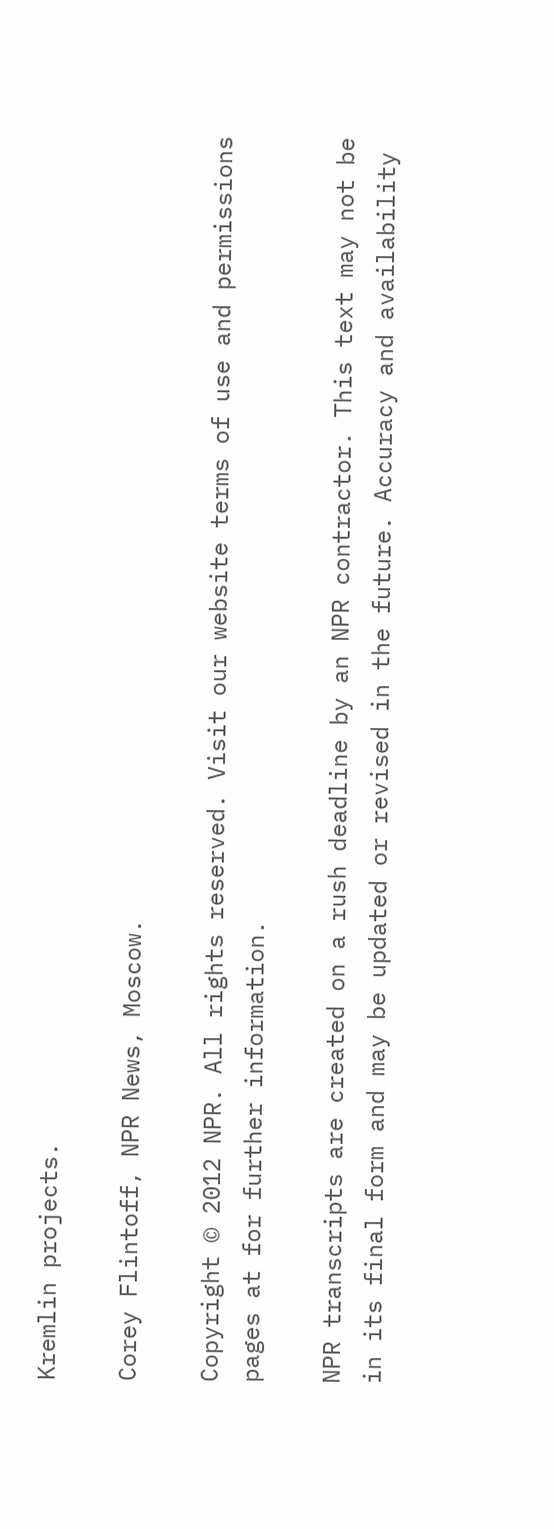Kremlin projects.

Corey Flintoff, NPR News, Moscow.

Copyright © 2012 NPR. All rights reserved. Visit our website terms of use and permissions pages at for further information.

NPR transcripts are created on a rush deadline by an NPR contractor. This text may not be in its final form and may be updated or revised in the future. Accuracy and availability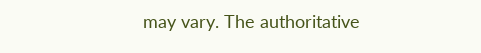may vary. The authoritative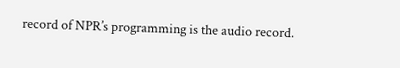record of NPR’s programming is the audio record.